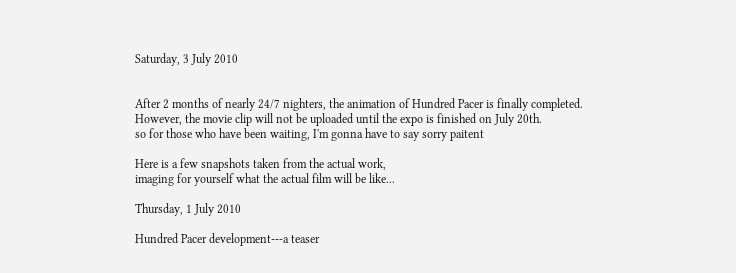Saturday, 3 July 2010


After 2 months of nearly 24/7 nighters, the animation of Hundred Pacer is finally completed.
However, the movie clip will not be uploaded until the expo is finished on July 20th.
so for those who have been waiting, I'm gonna have to say sorry paitent

Here is a few snapshots taken from the actual work,
imaging for yourself what the actual film will be like...

Thursday, 1 July 2010

Hundred Pacer development---a teaser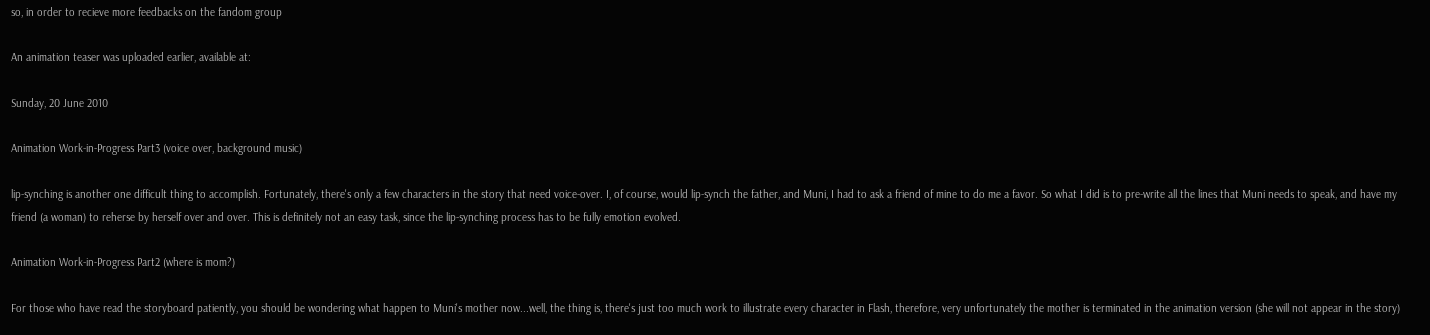so, in order to recieve more feedbacks on the fandom group

An animation teaser was uploaded earlier, available at:

Sunday, 20 June 2010

Animation Work-in-Progress Part3 (voice over, background music)

lip-synching is another one difficult thing to accomplish. Fortunately, there's only a few characters in the story that need voice-over. I, of course, would lip-synch the father, and Muni, I had to ask a friend of mine to do me a favor. So what I did is to pre-write all the lines that Muni needs to speak, and have my friend (a woman) to reherse by herself over and over. This is definitely not an easy task, since the lip-synching process has to be fully emotion evolved.

Animation Work-in-Progress Part2 (where is mom?)

For those who have read the storyboard patiently, you should be wondering what happen to Muni's mother now...well, the thing is, there's just too much work to illustrate every character in Flash, therefore, very unfortunately the mother is terminated in the animation version (she will not appear in the story)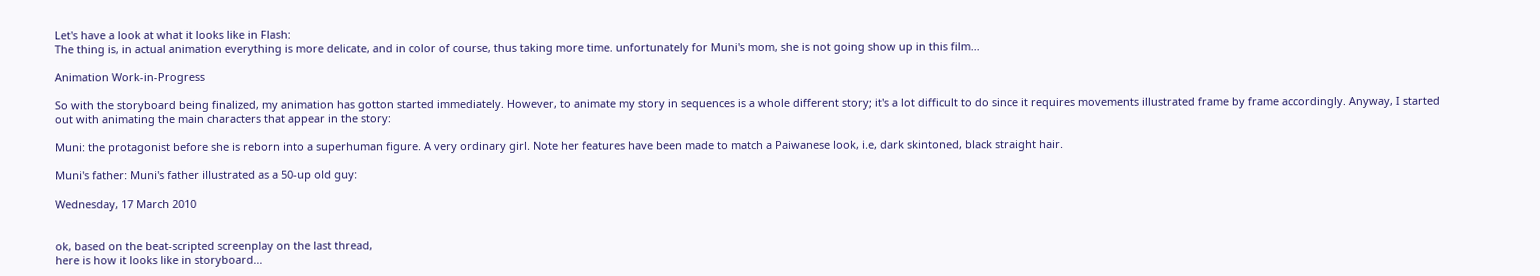Let's have a look at what it looks like in Flash:
The thing is, in actual animation everything is more delicate, and in color of course, thus taking more time. unfortunately for Muni's mom, she is not going show up in this film...

Animation Work-in-Progress

So with the storyboard being finalized, my animation has gotton started immediately. However, to animate my story in sequences is a whole different story; it's a lot difficult to do since it requires movements illustrated frame by frame accordingly. Anyway, I started out with animating the main characters that appear in the story:

Muni: the protagonist before she is reborn into a superhuman figure. A very ordinary girl. Note her features have been made to match a Paiwanese look, i.e, dark skintoned, black straight hair.

Muni's father: Muni's father illustrated as a 50-up old guy:

Wednesday, 17 March 2010


ok, based on the beat-scripted screenplay on the last thread,
here is how it looks like in storyboard...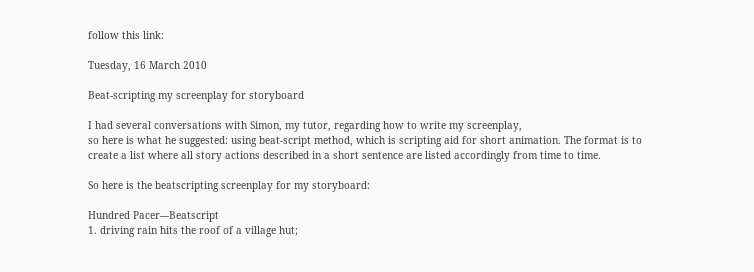follow this link:

Tuesday, 16 March 2010

Beat-scripting my screenplay for storyboard

I had several conversations with Simon, my tutor, regarding how to write my screenplay,
so here is what he suggested: using beat-script method, which is scripting aid for short animation. The format is to create a list where all story actions described in a short sentence are listed accordingly from time to time.

So here is the beatscripting screenplay for my storyboard:

Hundred Pacer---Beatscript
1. driving rain hits the roof of a village hut;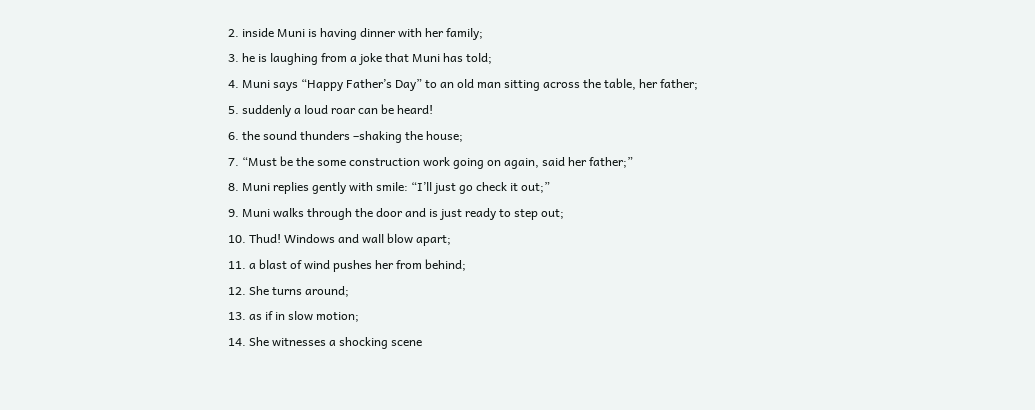2. inside Muni is having dinner with her family;
3. he is laughing from a joke that Muni has told;
4. Muni says “Happy Father’s Day” to an old man sitting across the table, her father;
5. suddenly a loud roar can be heard!
6. the sound thunders –shaking the house;
7. “Must be the some construction work going on again, said her father;”
8. Muni replies gently with smile: “I’ll just go check it out;”
9. Muni walks through the door and is just ready to step out;
10. Thud! Windows and wall blow apart;
11. a blast of wind pushes her from behind;
12. She turns around;
13. as if in slow motion;
14. She witnesses a shocking scene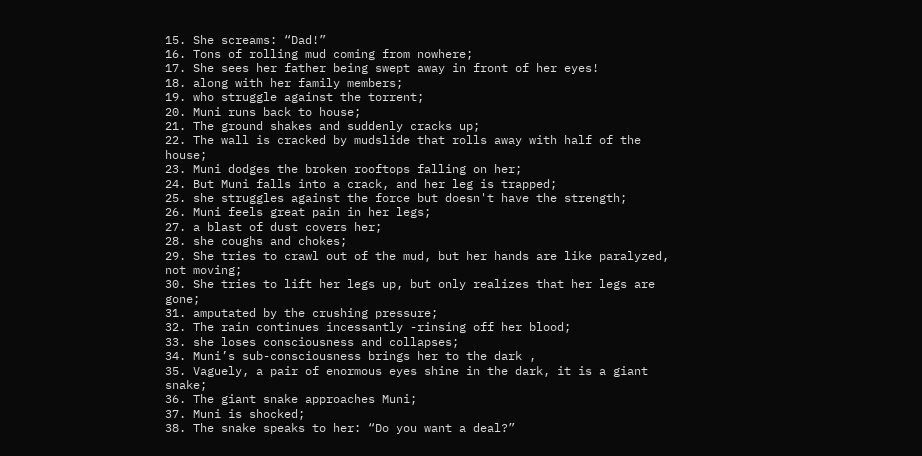15. She screams: “Dad!”
16. Tons of rolling mud coming from nowhere;
17. She sees her father being swept away in front of her eyes!
18. along with her family members;
19. who struggle against the torrent;
20. Muni runs back to house;
21. The ground shakes and suddenly cracks up;
22. The wall is cracked by mudslide that rolls away with half of the house;
23. Muni dodges the broken rooftops falling on her;
24. But Muni falls into a crack, and her leg is trapped;
25. she struggles against the force but doesn't have the strength;
26. Muni feels great pain in her legs;
27. a blast of dust covers her;
28. she coughs and chokes;
29. She tries to crawl out of the mud, but her hands are like paralyzed, not moving;
30. She tries to lift her legs up, but only realizes that her legs are gone;
31. amputated by the crushing pressure;
32. The rain continues incessantly -rinsing off her blood;
33. she loses consciousness and collapses;
34. Muni’s sub-consciousness brings her to the dark ,
35. Vaguely, a pair of enormous eyes shine in the dark, it is a giant snake;
36. The giant snake approaches Muni;
37. Muni is shocked;
38. The snake speaks to her: “Do you want a deal?”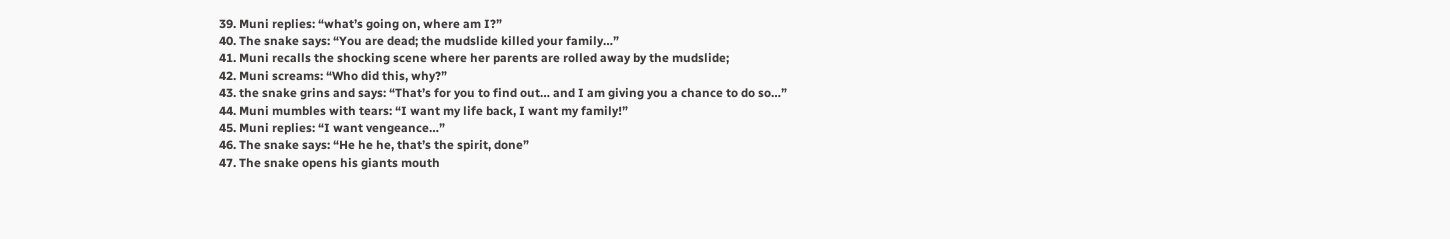39. Muni replies: “what’s going on, where am I?”
40. The snake says: “You are dead; the mudslide killed your family…”
41. Muni recalls the shocking scene where her parents are rolled away by the mudslide;
42. Muni screams: “Who did this, why?”
43. the snake grins and says: “That’s for you to find out… and I am giving you a chance to do so…”
44. Muni mumbles with tears: “I want my life back, I want my family!”
45. Muni replies: “I want vengeance…”
46. The snake says: “He he he, that’s the spirit, done”
47. The snake opens his giants mouth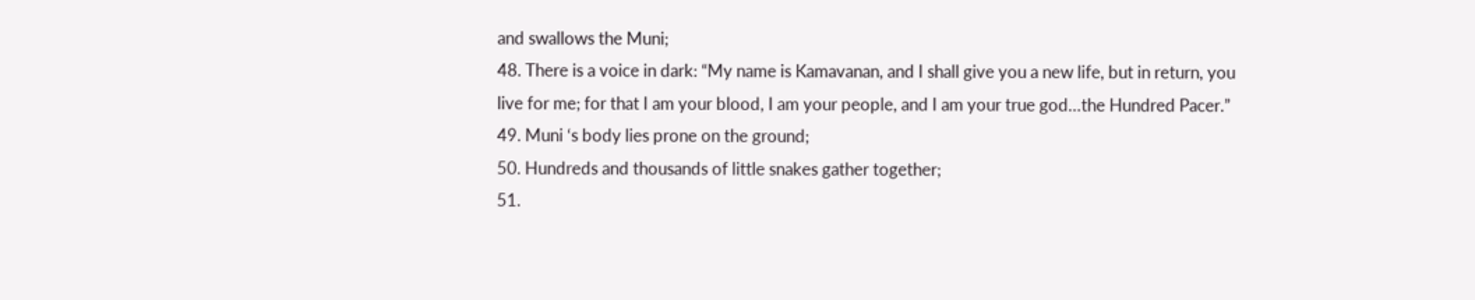and swallows the Muni;
48. There is a voice in dark: “My name is Kamavanan, and I shall give you a new life, but in return, you live for me; for that I am your blood, I am your people, and I am your true god…the Hundred Pacer.”
49. Muni ‘s body lies prone on the ground;
50. Hundreds and thousands of little snakes gather together;
51.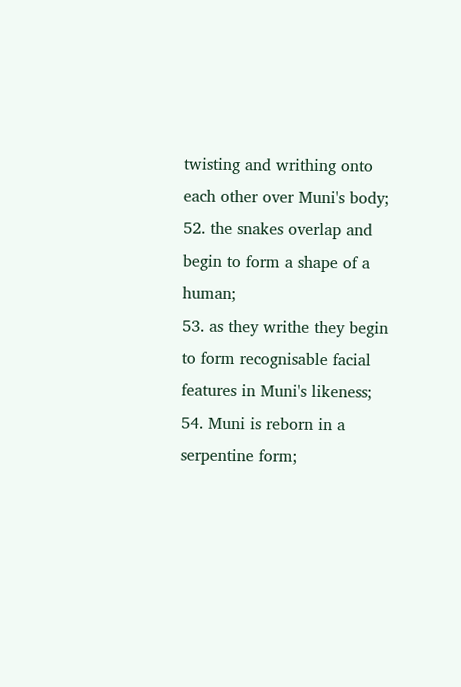twisting and writhing onto each other over Muni's body;
52. the snakes overlap and begin to form a shape of a human;
53. as they writhe they begin to form recognisable facial features in Muni's likeness;
54. Muni is reborn in a serpentine form;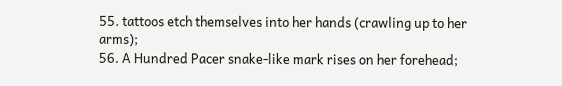55. tattoos etch themselves into her hands (crawling up to her arms);
56. A Hundred Pacer snake-like mark rises on her forehead;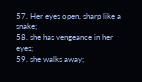57. Her eyes open, sharp like a snake;
58. she has vengeance in her eyes;
59. she walks away;